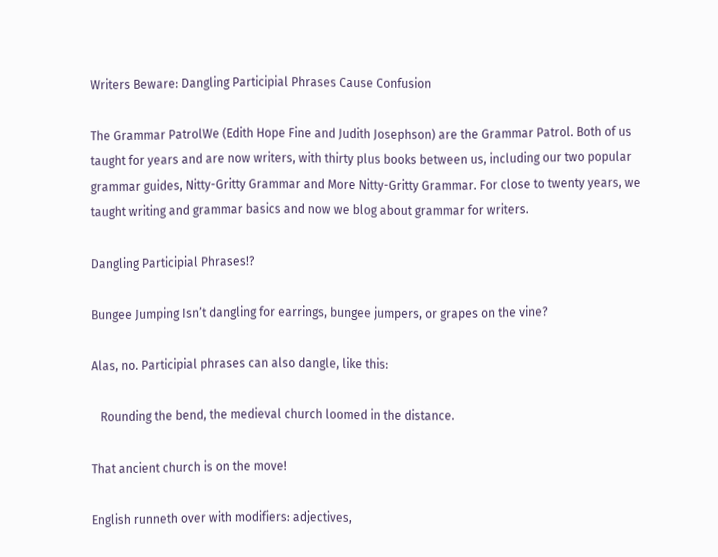Writers Beware: Dangling Participial Phrases Cause Confusion

The Grammar PatrolWe (Edith Hope Fine and Judith Josephson) are the Grammar Patrol. Both of us taught for years and are now writers, with thirty plus books between us, including our two popular grammar guides, Nitty-Gritty Grammar and More Nitty-Gritty Grammar. For close to twenty years, we taught writing and grammar basics and now we blog about grammar for writers.

Dangling Participial Phrases!?

Bungee Jumping Isn’t dangling for earrings, bungee jumpers, or grapes on the vine?

Alas, no. Participial phrases can also dangle, like this:

   Rounding the bend, the medieval church loomed in the distance.

That ancient church is on the move!

English runneth over with modifiers: adjectives,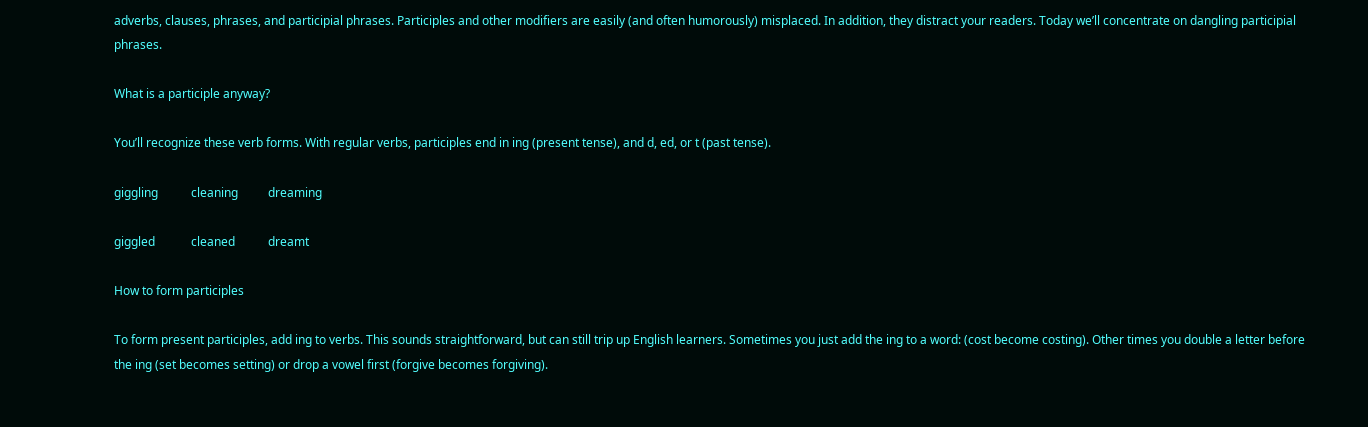adverbs, clauses, phrases, and participial phrases. Participles and other modifiers are easily (and often humorously) misplaced. In addition, they distract your readers. Today we’ll concentrate on dangling participial phrases.

What is a participle anyway?

You’ll recognize these verb forms. With regular verbs, participles end in ing (present tense), and d, ed, or t (past tense).

giggling           cleaning          dreaming

giggled            cleaned           dreamt

How to form participles

To form present participles, add ing to verbs. This sounds straightforward, but can still trip up English learners. Sometimes you just add the ing to a word: (cost become costing). Other times you double a letter before the ing (set becomes setting) or drop a vowel first (forgive becomes forgiving).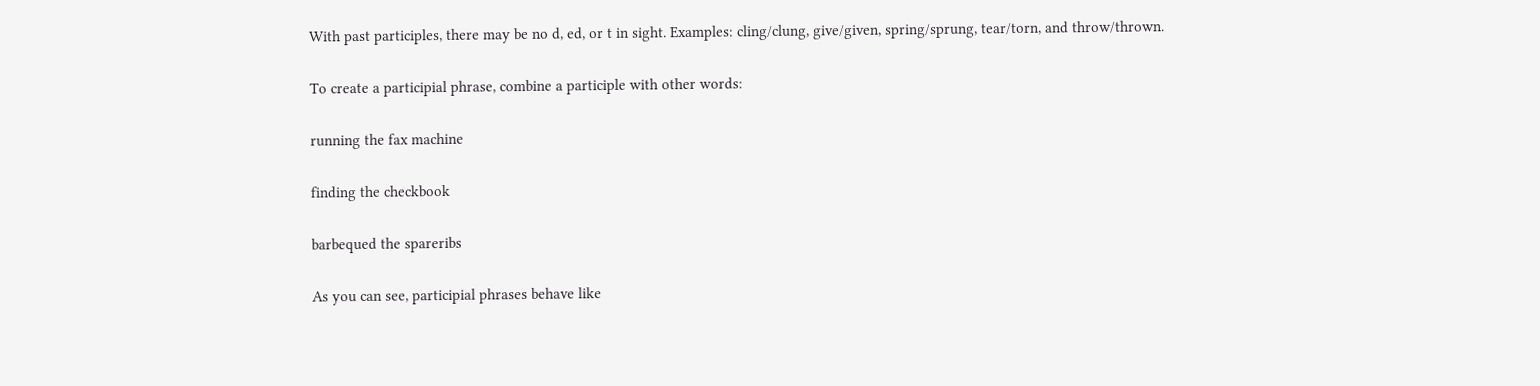With past participles, there may be no d, ed, or t in sight. Examples: cling/clung, give/given, spring/sprung, tear/torn, and throw/thrown.

To create a participial phrase, combine a participle with other words:

running the fax machine

finding the checkbook

barbequed the spareribs

As you can see, participial phrases behave like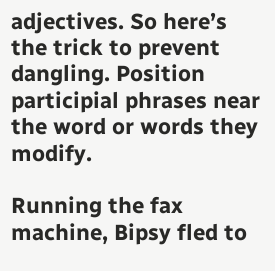adjectives. So here’s the trick to prevent dangling. Position participial phrases near the word or words they modify.

Running the fax machine, Bipsy fled to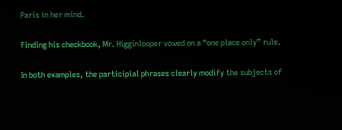Paris in her mind.

Finding his checkbook, Mr. Higginlooper vowed on a “one place only” rule.

In both examples, the participial phrases clearly modify the subjects of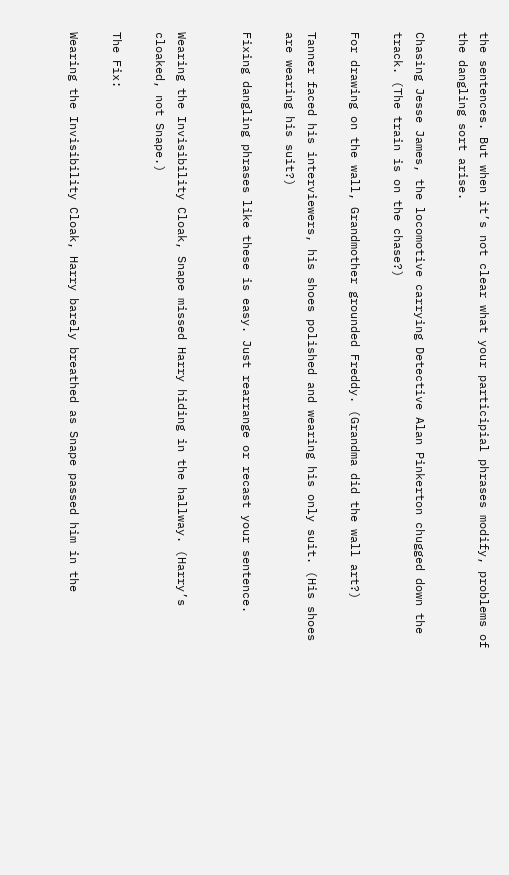the sentences. But when it’s not clear what your participial phrases modify, problems of the dangling sort arise.

Chasing Jesse James, the locomotive carrying Detective Alan Pinkerton chugged down the track. (The train is on the chase?)

For drawing on the wall, Grandmother grounded Freddy. (Grandma did the wall art?)

Tanner faced his interviewers, his shoes polished and wearing his only suit. (His shoes are wearing his suit?)

Fixing dangling phrases like these is easy. Just rearrange or recast your sentence.


Wearing the Invisibility Cloak, Snape missed Harry hiding in the hallway. (Harry’s cloaked, not Snape.)

The Fix:

Wearing the Invisibility Cloak, Harry barely breathed as Snape passed him in the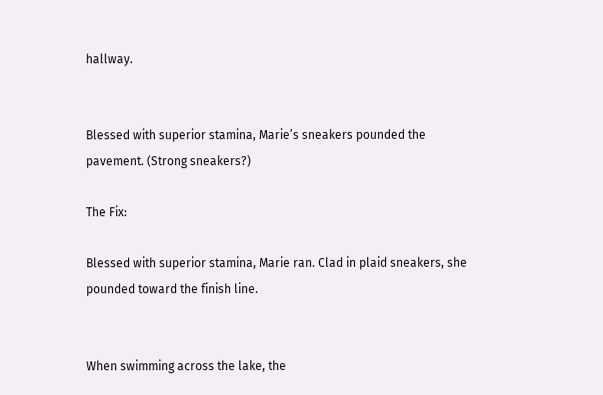hallway.


Blessed with superior stamina, Marie’s sneakers pounded the pavement. (Strong sneakers?)

The Fix:

Blessed with superior stamina, Marie ran. Clad in plaid sneakers, she pounded toward the finish line.


When swimming across the lake, the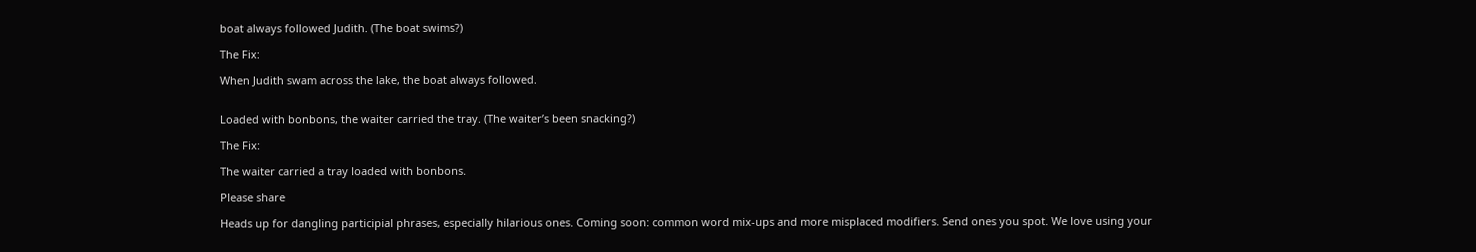boat always followed Judith. (The boat swims?)

The Fix:

When Judith swam across the lake, the boat always followed.


Loaded with bonbons, the waiter carried the tray. (The waiter’s been snacking?)

The Fix:

The waiter carried a tray loaded with bonbons.

Please share

Heads up for dangling participial phrases, especially hilarious ones. Coming soon: common word mix-ups and more misplaced modifiers. Send ones you spot. We love using your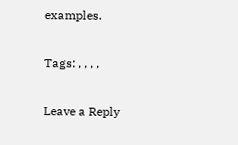examples.

Tags: , , , ,

Leave a Reply